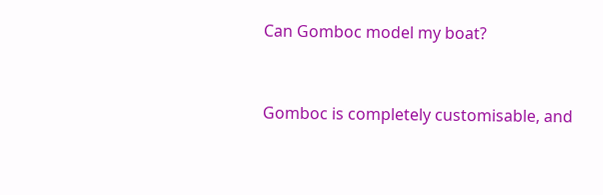Can Gomboc model my boat?


Gomboc is completely customisable, and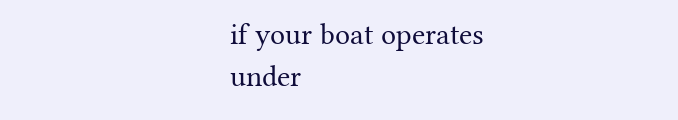if your boat operates under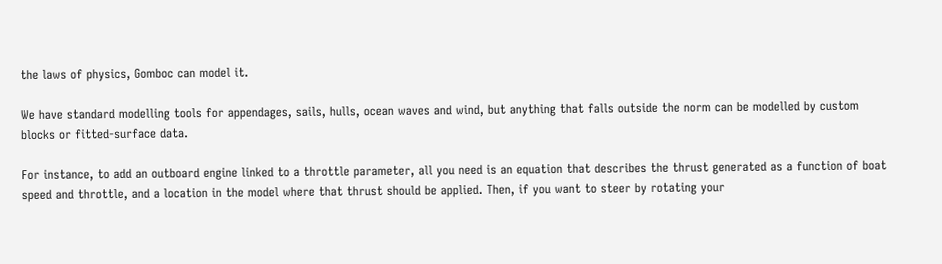the laws of physics, Gomboc can model it.

We have standard modelling tools for appendages, sails, hulls, ocean waves and wind, but anything that falls outside the norm can be modelled by custom blocks or fitted-surface data.

For instance, to add an outboard engine linked to a throttle parameter, all you need is an equation that describes the thrust generated as a function of boat speed and throttle, and a location in the model where that thrust should be applied. Then, if you want to steer by rotating your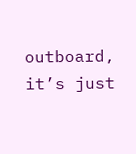outboard, it’s just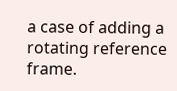a case of adding a rotating reference frame.